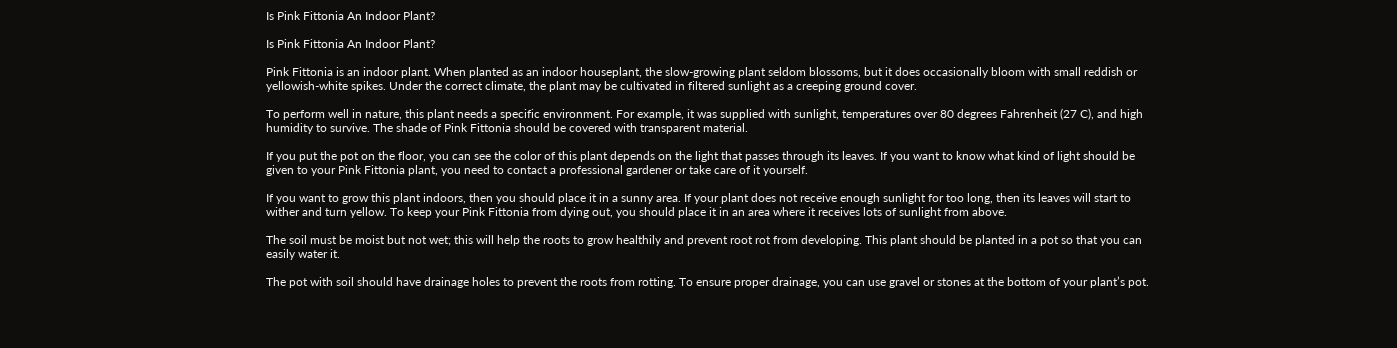Is Pink Fittonia An Indoor Plant?

Is Pink Fittonia An Indoor Plant?

Pink Fittonia is an indoor plant. When planted as an indoor houseplant, the slow-growing plant seldom blossoms, but it does occasionally bloom with small reddish or yellowish-white spikes. Under the correct climate, the plant may be cultivated in filtered sunlight as a creeping ground cover.

To perform well in nature, this plant needs a specific environment. For example, it was supplied with sunlight, temperatures over 80 degrees Fahrenheit (27 C), and high humidity to survive. The shade of Pink Fittonia should be covered with transparent material.

If you put the pot on the floor, you can see the color of this plant depends on the light that passes through its leaves. If you want to know what kind of light should be given to your Pink Fittonia plant, you need to contact a professional gardener or take care of it yourself.

If you want to grow this plant indoors, then you should place it in a sunny area. If your plant does not receive enough sunlight for too long, then its leaves will start to wither and turn yellow. To keep your Pink Fittonia from dying out, you should place it in an area where it receives lots of sunlight from above.

The soil must be moist but not wet; this will help the roots to grow healthily and prevent root rot from developing. This plant should be planted in a pot so that you can easily water it.

The pot with soil should have drainage holes to prevent the roots from rotting. To ensure proper drainage, you can use gravel or stones at the bottom of your plant’s pot.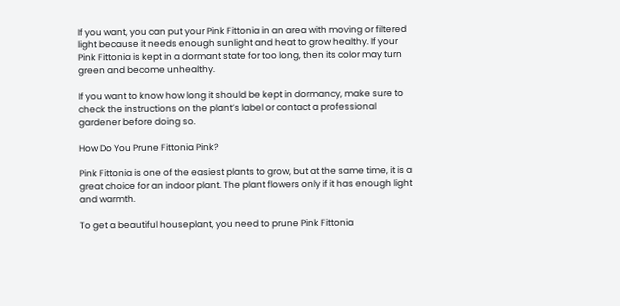If you want, you can put your Pink Fittonia in an area with moving or filtered light because it needs enough sunlight and heat to grow healthy. If your Pink Fittonia is kept in a dormant state for too long, then its color may turn green and become unhealthy.

If you want to know how long it should be kept in dormancy, make sure to check the instructions on the plant’s label or contact a professional gardener before doing so.

How Do You Prune Fittonia Pink?

Pink Fittonia is one of the easiest plants to grow, but at the same time, it is a great choice for an indoor plant. The plant flowers only if it has enough light and warmth.

To get a beautiful houseplant, you need to prune Pink Fittonia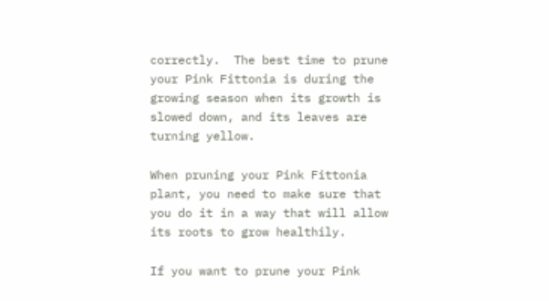correctly.  The best time to prune your Pink Fittonia is during the growing season when its growth is slowed down, and its leaves are turning yellow.

When pruning your Pink Fittonia plant, you need to make sure that you do it in a way that will allow its roots to grow healthily.

If you want to prune your Pink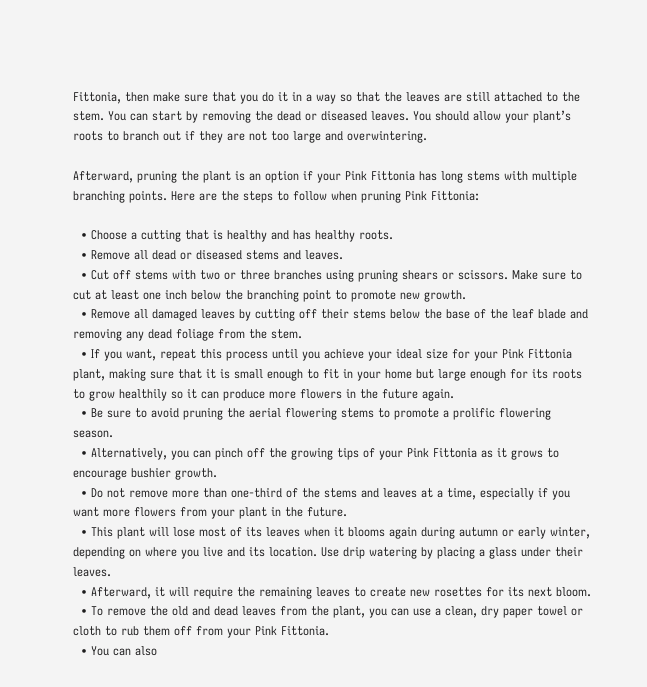Fittonia, then make sure that you do it in a way so that the leaves are still attached to the stem. You can start by removing the dead or diseased leaves. You should allow your plant’s roots to branch out if they are not too large and overwintering.

Afterward, pruning the plant is an option if your Pink Fittonia has long stems with multiple branching points. Here are the steps to follow when pruning Pink Fittonia:

  • Choose a cutting that is healthy and has healthy roots.
  • Remove all dead or diseased stems and leaves.
  • Cut off stems with two or three branches using pruning shears or scissors. Make sure to cut at least one inch below the branching point to promote new growth.
  • Remove all damaged leaves by cutting off their stems below the base of the leaf blade and removing any dead foliage from the stem.
  • If you want, repeat this process until you achieve your ideal size for your Pink Fittonia plant, making sure that it is small enough to fit in your home but large enough for its roots to grow healthily so it can produce more flowers in the future again.
  • Be sure to avoid pruning the aerial flowering stems to promote a prolific flowering season.
  • Alternatively, you can pinch off the growing tips of your Pink Fittonia as it grows to encourage bushier growth.
  • Do not remove more than one-third of the stems and leaves at a time, especially if you want more flowers from your plant in the future.
  • This plant will lose most of its leaves when it blooms again during autumn or early winter, depending on where you live and its location. Use drip watering by placing a glass under their leaves.
  • Afterward, it will require the remaining leaves to create new rosettes for its next bloom.
  • To remove the old and dead leaves from the plant, you can use a clean, dry paper towel or cloth to rub them off from your Pink Fittonia.
  • You can also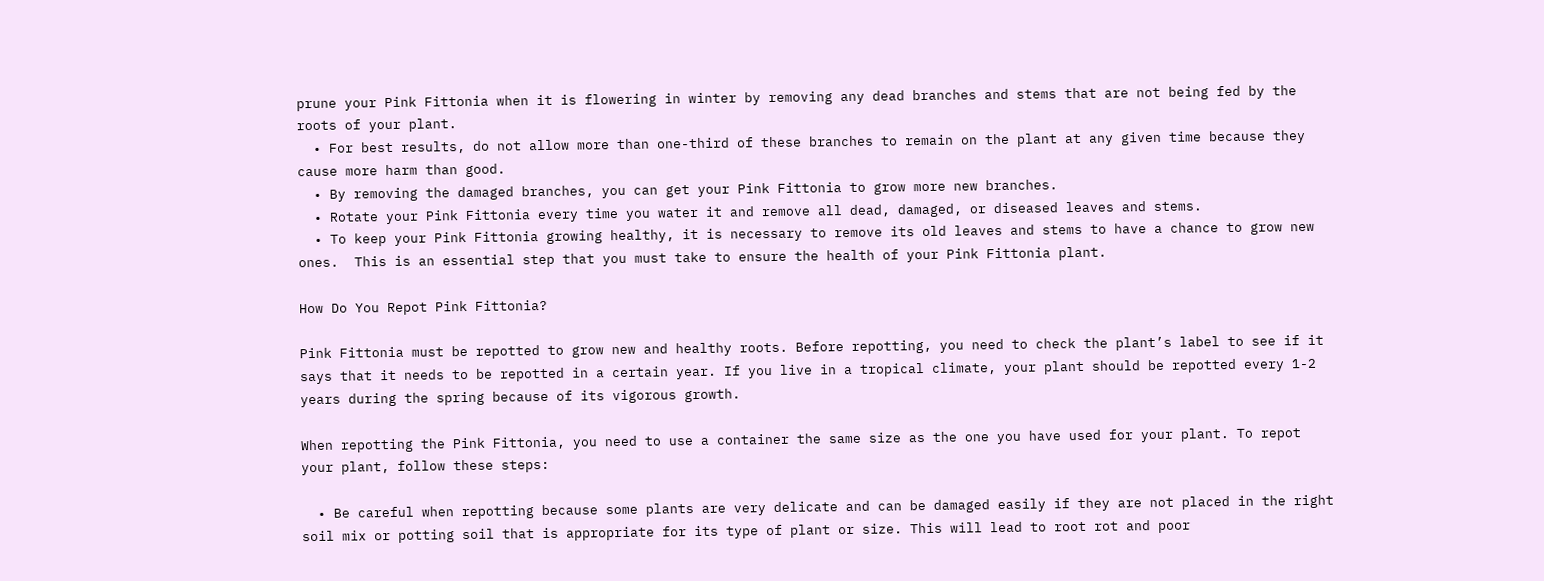prune your Pink Fittonia when it is flowering in winter by removing any dead branches and stems that are not being fed by the roots of your plant.
  • For best results, do not allow more than one-third of these branches to remain on the plant at any given time because they cause more harm than good.
  • By removing the damaged branches, you can get your Pink Fittonia to grow more new branches.
  • Rotate your Pink Fittonia every time you water it and remove all dead, damaged, or diseased leaves and stems.
  • To keep your Pink Fittonia growing healthy, it is necessary to remove its old leaves and stems to have a chance to grow new ones.  This is an essential step that you must take to ensure the health of your Pink Fittonia plant.

How Do You Repot Pink Fittonia?

Pink Fittonia must be repotted to grow new and healthy roots. Before repotting, you need to check the plant’s label to see if it says that it needs to be repotted in a certain year. If you live in a tropical climate, your plant should be repotted every 1-2 years during the spring because of its vigorous growth.

When repotting the Pink Fittonia, you need to use a container the same size as the one you have used for your plant. To repot your plant, follow these steps:

  • Be careful when repotting because some plants are very delicate and can be damaged easily if they are not placed in the right soil mix or potting soil that is appropriate for its type of plant or size. This will lead to root rot and poor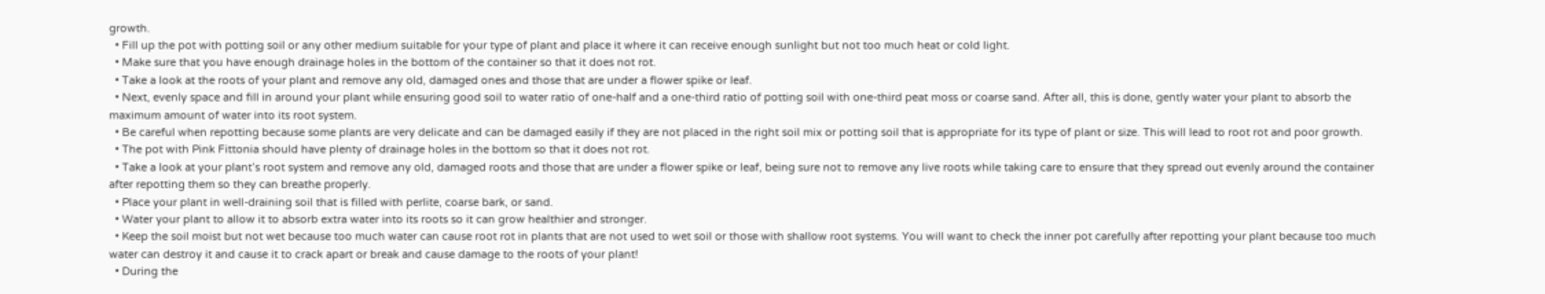growth.
  • Fill up the pot with potting soil or any other medium suitable for your type of plant and place it where it can receive enough sunlight but not too much heat or cold light.
  • Make sure that you have enough drainage holes in the bottom of the container so that it does not rot.
  • Take a look at the roots of your plant and remove any old, damaged ones and those that are under a flower spike or leaf.
  • Next, evenly space and fill in around your plant while ensuring good soil to water ratio of one-half and a one-third ratio of potting soil with one-third peat moss or coarse sand. After all, this is done, gently water your plant to absorb the maximum amount of water into its root system.
  • Be careful when repotting because some plants are very delicate and can be damaged easily if they are not placed in the right soil mix or potting soil that is appropriate for its type of plant or size. This will lead to root rot and poor growth.
  • The pot with Pink Fittonia should have plenty of drainage holes in the bottom so that it does not rot.
  • Take a look at your plant’s root system and remove any old, damaged roots and those that are under a flower spike or leaf, being sure not to remove any live roots while taking care to ensure that they spread out evenly around the container after repotting them so they can breathe properly.
  • Place your plant in well-draining soil that is filled with perlite, coarse bark, or sand.
  • Water your plant to allow it to absorb extra water into its roots so it can grow healthier and stronger.
  • Keep the soil moist but not wet because too much water can cause root rot in plants that are not used to wet soil or those with shallow root systems. You will want to check the inner pot carefully after repotting your plant because too much water can destroy it and cause it to crack apart or break and cause damage to the roots of your plant!
  • During the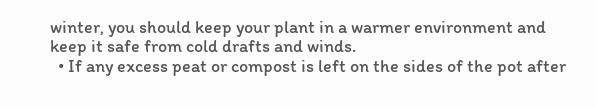winter, you should keep your plant in a warmer environment and keep it safe from cold drafts and winds.
  • If any excess peat or compost is left on the sides of the pot after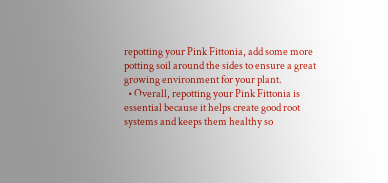repotting your Pink Fittonia, add some more potting soil around the sides to ensure a great growing environment for your plant.
  • Overall, repotting your Pink Fittonia is essential because it helps create good root systems and keeps them healthy so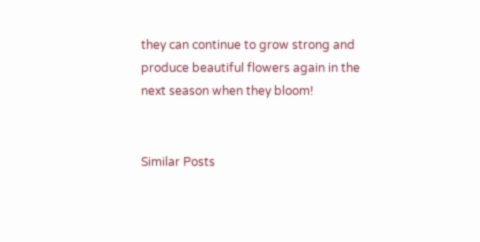they can continue to grow strong and produce beautiful flowers again in the next season when they bloom!


Similar Posts